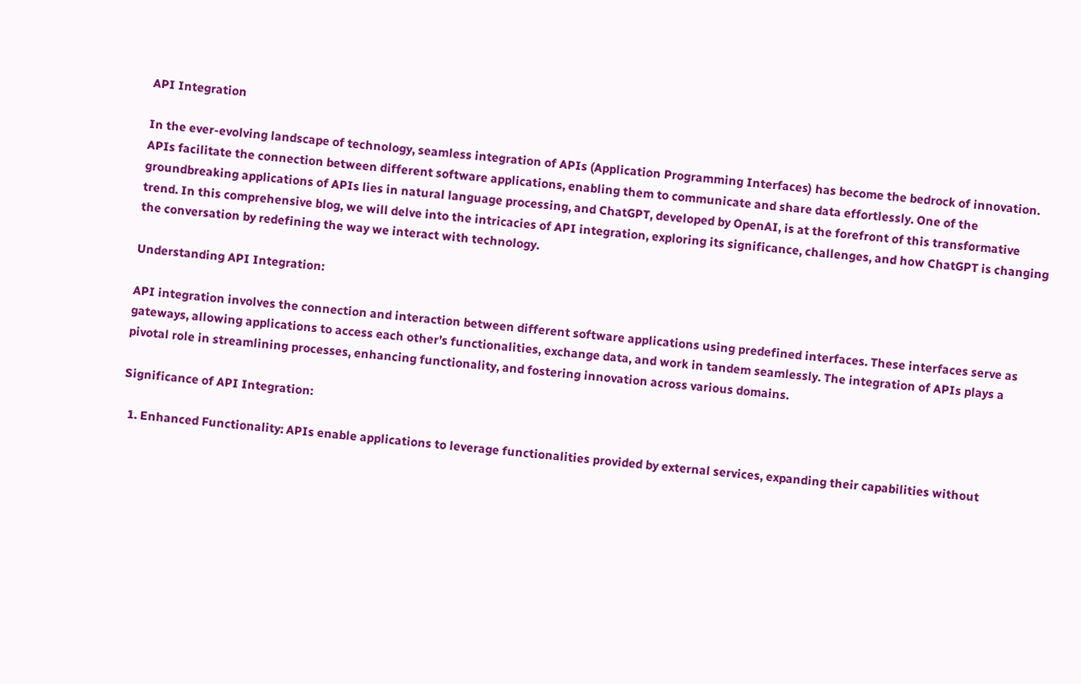API Integration

In the ever-evolving landscape of technology, seamless integration of APIs (Application Programming Interfaces) has become the bedrock of innovation. APIs facilitate the connection between different software applications, enabling them to communicate and share data effortlessly. One of the groundbreaking applications of APIs lies in natural language processing, and ChatGPT, developed by OpenAI, is at the forefront of this transformative trend. In this comprehensive blog, we will delve into the intricacies of API integration, exploring its significance, challenges, and how ChatGPT is changing the conversation by redefining the way we interact with technology.

Understanding API Integration:

API integration involves the connection and interaction between different software applications using predefined interfaces. These interfaces serve as gateways, allowing applications to access each other’s functionalities, exchange data, and work in tandem seamlessly. The integration of APIs plays a pivotal role in streamlining processes, enhancing functionality, and fostering innovation across various domains.

Significance of API Integration:

  1. Enhanced Functionality: APIs enable applications to leverage functionalities provided by external services, expanding their capabilities without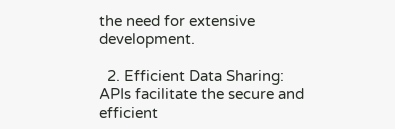the need for extensive development.

  2. Efficient Data Sharing: APIs facilitate the secure and efficient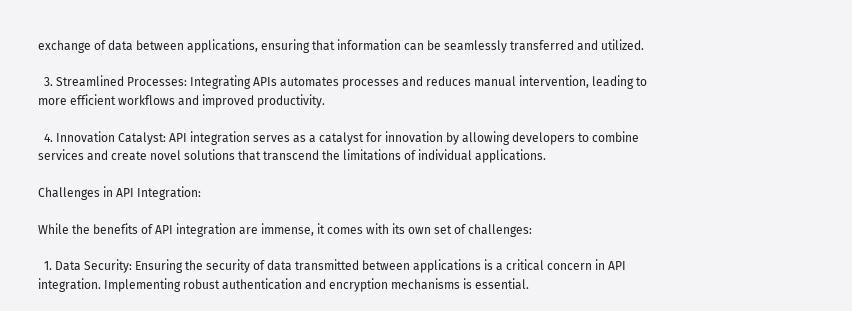exchange of data between applications, ensuring that information can be seamlessly transferred and utilized.

  3. Streamlined Processes: Integrating APIs automates processes and reduces manual intervention, leading to more efficient workflows and improved productivity.

  4. Innovation Catalyst: API integration serves as a catalyst for innovation by allowing developers to combine services and create novel solutions that transcend the limitations of individual applications.

Challenges in API Integration:

While the benefits of API integration are immense, it comes with its own set of challenges:

  1. Data Security: Ensuring the security of data transmitted between applications is a critical concern in API integration. Implementing robust authentication and encryption mechanisms is essential.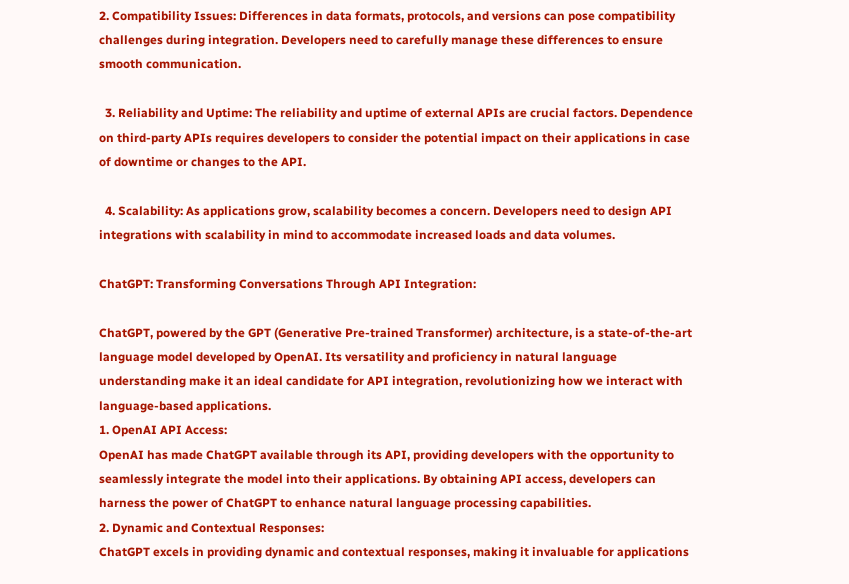2. Compatibility Issues: Differences in data formats, protocols, and versions can pose compatibility challenges during integration. Developers need to carefully manage these differences to ensure smooth communication.

  3. Reliability and Uptime: The reliability and uptime of external APIs are crucial factors. Dependence on third-party APIs requires developers to consider the potential impact on their applications in case of downtime or changes to the API.

  4. Scalability: As applications grow, scalability becomes a concern. Developers need to design API integrations with scalability in mind to accommodate increased loads and data volumes.

ChatGPT: Transforming Conversations Through API Integration:

ChatGPT, powered by the GPT (Generative Pre-trained Transformer) architecture, is a state-of-the-art language model developed by OpenAI. Its versatility and proficiency in natural language understanding make it an ideal candidate for API integration, revolutionizing how we interact with language-based applications.
1. OpenAI API Access:
OpenAI has made ChatGPT available through its API, providing developers with the opportunity to seamlessly integrate the model into their applications. By obtaining API access, developers can harness the power of ChatGPT to enhance natural language processing capabilities.
2. Dynamic and Contextual Responses:
ChatGPT excels in providing dynamic and contextual responses, making it invaluable for applications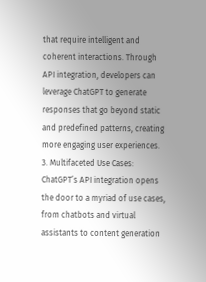that require intelligent and coherent interactions. Through API integration, developers can leverage ChatGPT to generate responses that go beyond static and predefined patterns, creating more engaging user experiences.
3. Multifaceted Use Cases:
ChatGPT’s API integration opens the door to a myriad of use cases, from chatbots and virtual assistants to content generation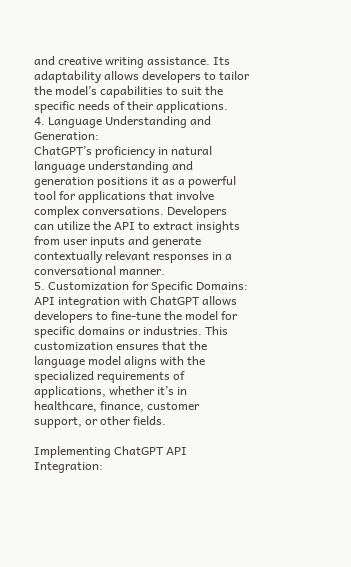and creative writing assistance. Its adaptability allows developers to tailor the model’s capabilities to suit the specific needs of their applications.
4. Language Understanding and Generation:
ChatGPT’s proficiency in natural language understanding and generation positions it as a powerful tool for applications that involve complex conversations. Developers can utilize the API to extract insights from user inputs and generate contextually relevant responses in a conversational manner.
5. Customization for Specific Domains:
API integration with ChatGPT allows developers to fine-tune the model for specific domains or industries. This customization ensures that the language model aligns with the specialized requirements of applications, whether it’s in healthcare, finance, customer support, or other fields.

Implementing ChatGPT API Integration: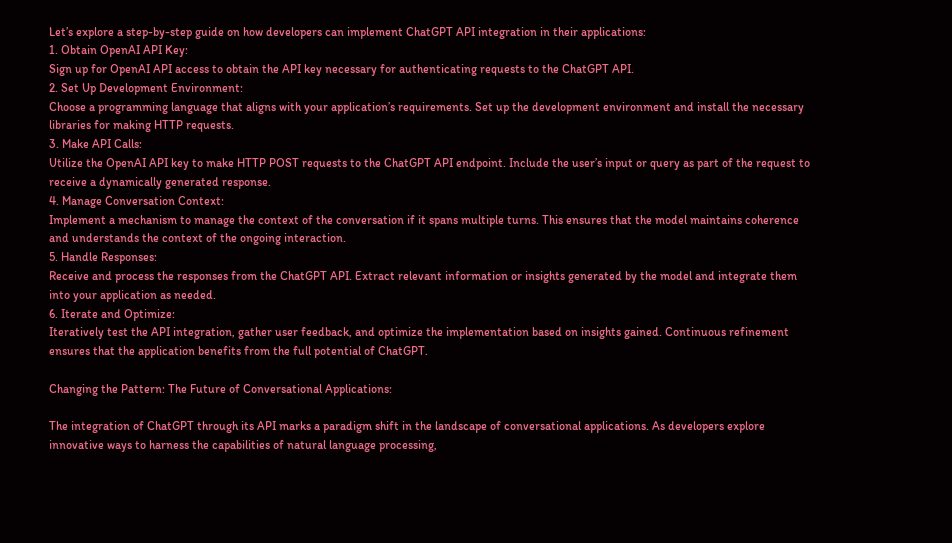Let’s explore a step-by-step guide on how developers can implement ChatGPT API integration in their applications:
1. Obtain OpenAI API Key:
Sign up for OpenAI API access to obtain the API key necessary for authenticating requests to the ChatGPT API.
2. Set Up Development Environment:
Choose a programming language that aligns with your application’s requirements. Set up the development environment and install the necessary libraries for making HTTP requests.
3. Make API Calls:
Utilize the OpenAI API key to make HTTP POST requests to the ChatGPT API endpoint. Include the user’s input or query as part of the request to receive a dynamically generated response.
4. Manage Conversation Context:
Implement a mechanism to manage the context of the conversation if it spans multiple turns. This ensures that the model maintains coherence and understands the context of the ongoing interaction.
5. Handle Responses:
Receive and process the responses from the ChatGPT API. Extract relevant information or insights generated by the model and integrate them into your application as needed.
6. Iterate and Optimize:
Iteratively test the API integration, gather user feedback, and optimize the implementation based on insights gained. Continuous refinement ensures that the application benefits from the full potential of ChatGPT.

Changing the Pattern: The Future of Conversational Applications:

The integration of ChatGPT through its API marks a paradigm shift in the landscape of conversational applications. As developers explore innovative ways to harness the capabilities of natural language processing,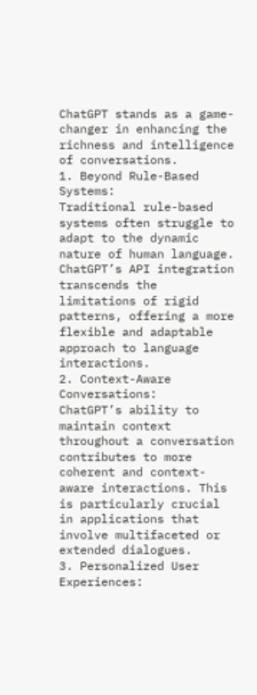ChatGPT stands as a game-changer in enhancing the richness and intelligence of conversations.
1. Beyond Rule-Based Systems:
Traditional rule-based systems often struggle to adapt to the dynamic nature of human language. ChatGPT’s API integration transcends the limitations of rigid patterns, offering a more flexible and adaptable approach to language interactions.
2. Context-Aware Conversations:
ChatGPT’s ability to maintain context throughout a conversation contributes to more coherent and context-aware interactions. This is particularly crucial in applications that involve multifaceted or extended dialogues.
3. Personalized User Experiences: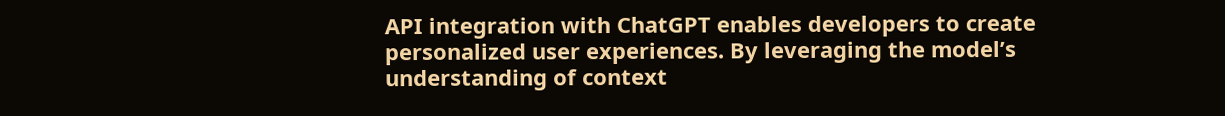API integration with ChatGPT enables developers to create personalized user experiences. By leveraging the model’s understanding of context